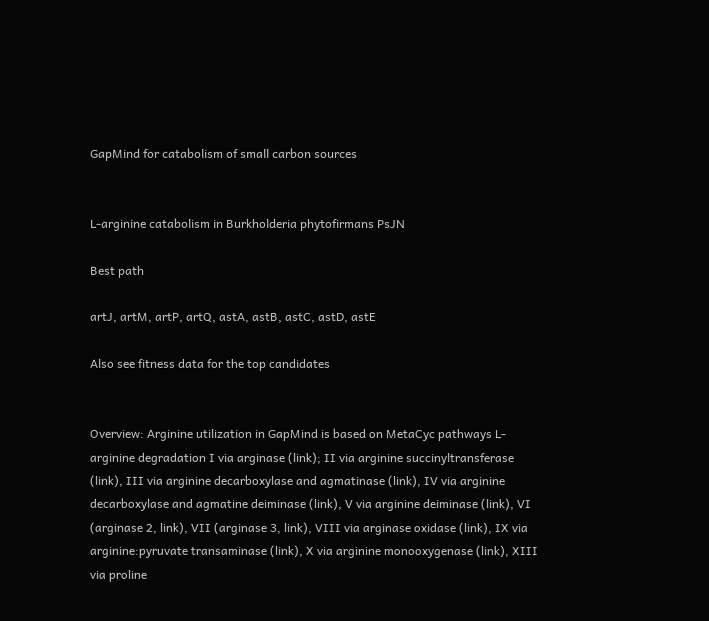GapMind for catabolism of small carbon sources


L-arginine catabolism in Burkholderia phytofirmans PsJN

Best path

artJ, artM, artP, artQ, astA, astB, astC, astD, astE

Also see fitness data for the top candidates


Overview: Arginine utilization in GapMind is based on MetaCyc pathways L-arginine degradation I via arginase (link); II via arginine succinyltransferase (link), III via arginine decarboxylase and agmatinase (link), IV via arginine decarboxylase and agmatine deiminase (link), V via arginine deiminase (link), VI (arginase 2, link), VII (arginase 3, link), VIII via arginase oxidase (link), IX via arginine:pyruvate transaminase (link), X via arginine monooxygenase (link), XIII via proline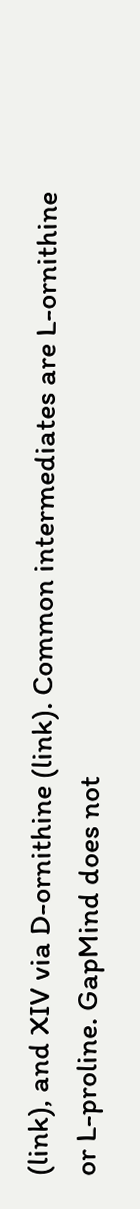(link), and XIV via D-ornithine (link). Common intermediates are L-ornithine or L-proline. GapMind does not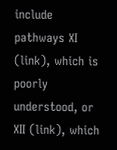include pathways XI (link), which is poorly understood, or XII (link), which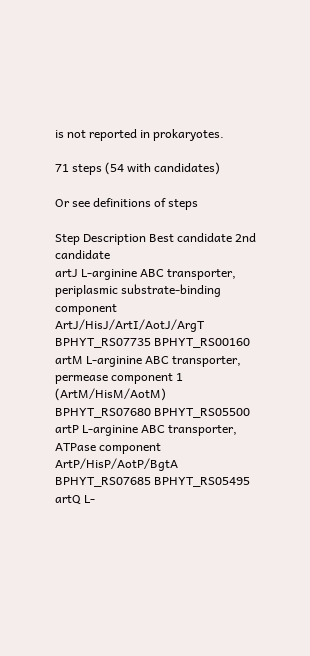is not reported in prokaryotes.

71 steps (54 with candidates)

Or see definitions of steps

Step Description Best candidate 2nd candidate
artJ L-arginine ABC transporter, periplasmic substrate-binding component ArtJ/HisJ/ArtI/AotJ/ArgT BPHYT_RS07735 BPHYT_RS00160
artM L-arginine ABC transporter, permease component 1 (ArtM/HisM/AotM) BPHYT_RS07680 BPHYT_RS05500
artP L-arginine ABC transporter, ATPase component ArtP/HisP/AotP/BgtA BPHYT_RS07685 BPHYT_RS05495
artQ L-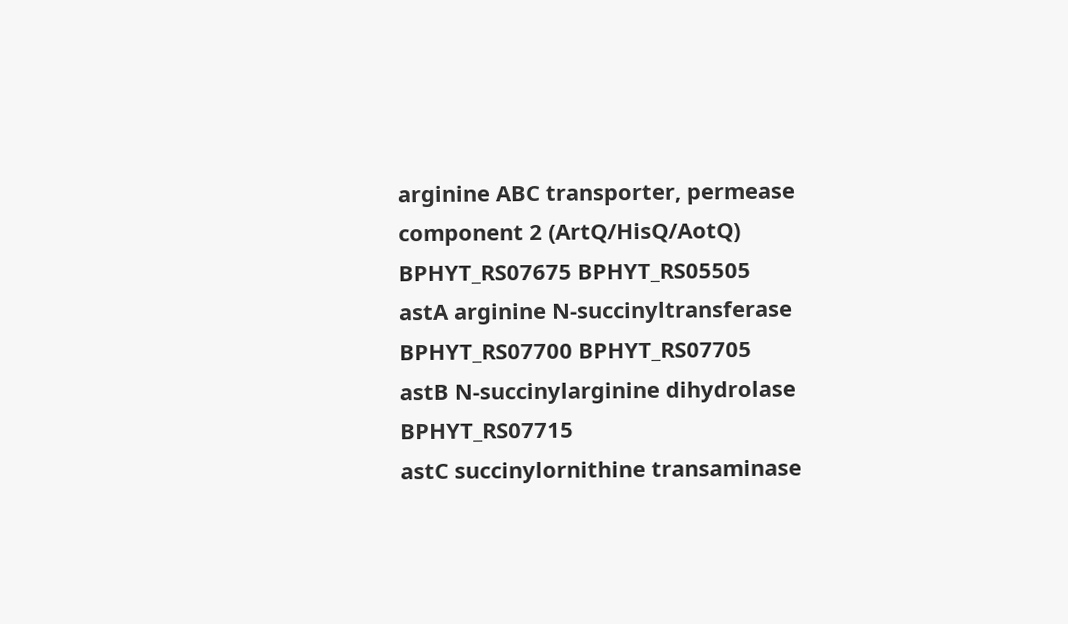arginine ABC transporter, permease component 2 (ArtQ/HisQ/AotQ) BPHYT_RS07675 BPHYT_RS05505
astA arginine N-succinyltransferase BPHYT_RS07700 BPHYT_RS07705
astB N-succinylarginine dihydrolase BPHYT_RS07715
astC succinylornithine transaminase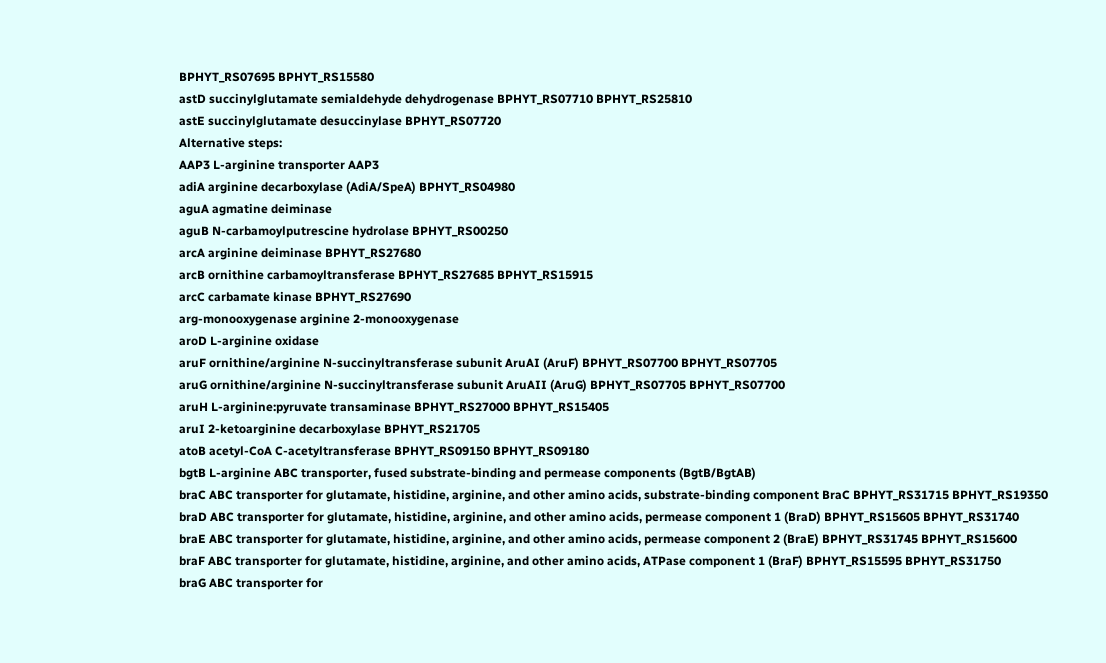BPHYT_RS07695 BPHYT_RS15580
astD succinylglutamate semialdehyde dehydrogenase BPHYT_RS07710 BPHYT_RS25810
astE succinylglutamate desuccinylase BPHYT_RS07720
Alternative steps:
AAP3 L-arginine transporter AAP3
adiA arginine decarboxylase (AdiA/SpeA) BPHYT_RS04980
aguA agmatine deiminase
aguB N-carbamoylputrescine hydrolase BPHYT_RS00250
arcA arginine deiminase BPHYT_RS27680
arcB ornithine carbamoyltransferase BPHYT_RS27685 BPHYT_RS15915
arcC carbamate kinase BPHYT_RS27690
arg-monooxygenase arginine 2-monooxygenase
aroD L-arginine oxidase
aruF ornithine/arginine N-succinyltransferase subunit AruAI (AruF) BPHYT_RS07700 BPHYT_RS07705
aruG ornithine/arginine N-succinyltransferase subunit AruAII (AruG) BPHYT_RS07705 BPHYT_RS07700
aruH L-arginine:pyruvate transaminase BPHYT_RS27000 BPHYT_RS15405
aruI 2-ketoarginine decarboxylase BPHYT_RS21705
atoB acetyl-CoA C-acetyltransferase BPHYT_RS09150 BPHYT_RS09180
bgtB L-arginine ABC transporter, fused substrate-binding and permease components (BgtB/BgtAB)
braC ABC transporter for glutamate, histidine, arginine, and other amino acids, substrate-binding component BraC BPHYT_RS31715 BPHYT_RS19350
braD ABC transporter for glutamate, histidine, arginine, and other amino acids, permease component 1 (BraD) BPHYT_RS15605 BPHYT_RS31740
braE ABC transporter for glutamate, histidine, arginine, and other amino acids, permease component 2 (BraE) BPHYT_RS31745 BPHYT_RS15600
braF ABC transporter for glutamate, histidine, arginine, and other amino acids, ATPase component 1 (BraF) BPHYT_RS15595 BPHYT_RS31750
braG ABC transporter for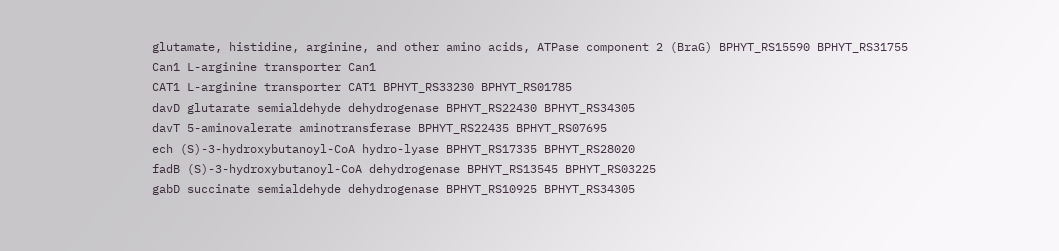glutamate, histidine, arginine, and other amino acids, ATPase component 2 (BraG) BPHYT_RS15590 BPHYT_RS31755
Can1 L-arginine transporter Can1
CAT1 L-arginine transporter CAT1 BPHYT_RS33230 BPHYT_RS01785
davD glutarate semialdehyde dehydrogenase BPHYT_RS22430 BPHYT_RS34305
davT 5-aminovalerate aminotransferase BPHYT_RS22435 BPHYT_RS07695
ech (S)-3-hydroxybutanoyl-CoA hydro-lyase BPHYT_RS17335 BPHYT_RS28020
fadB (S)-3-hydroxybutanoyl-CoA dehydrogenase BPHYT_RS13545 BPHYT_RS03225
gabD succinate semialdehyde dehydrogenase BPHYT_RS10925 BPHYT_RS34305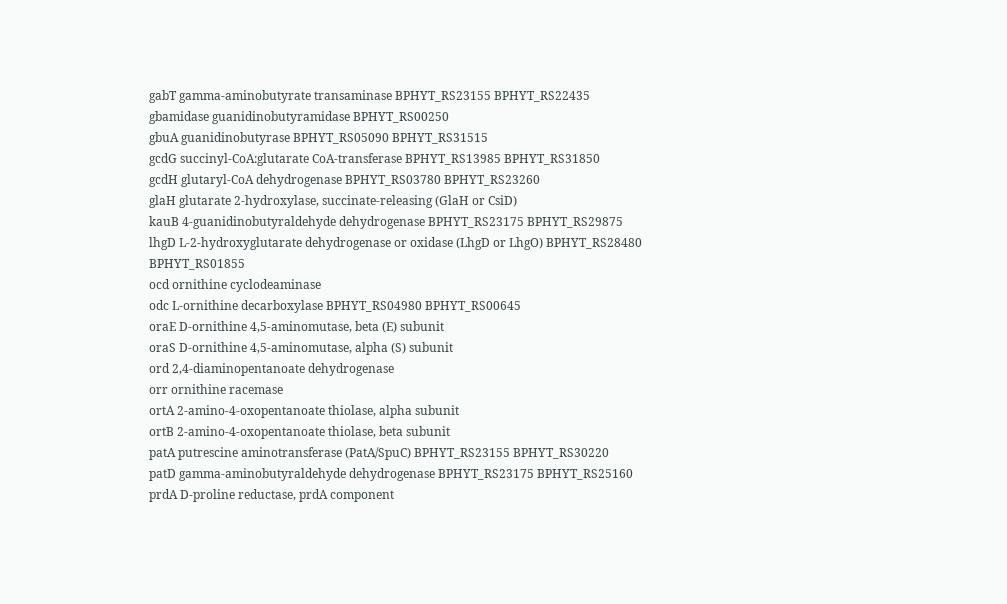gabT gamma-aminobutyrate transaminase BPHYT_RS23155 BPHYT_RS22435
gbamidase guanidinobutyramidase BPHYT_RS00250
gbuA guanidinobutyrase BPHYT_RS05090 BPHYT_RS31515
gcdG succinyl-CoA:glutarate CoA-transferase BPHYT_RS13985 BPHYT_RS31850
gcdH glutaryl-CoA dehydrogenase BPHYT_RS03780 BPHYT_RS23260
glaH glutarate 2-hydroxylase, succinate-releasing (GlaH or CsiD)
kauB 4-guanidinobutyraldehyde dehydrogenase BPHYT_RS23175 BPHYT_RS29875
lhgD L-2-hydroxyglutarate dehydrogenase or oxidase (LhgD or LhgO) BPHYT_RS28480 BPHYT_RS01855
ocd ornithine cyclodeaminase
odc L-ornithine decarboxylase BPHYT_RS04980 BPHYT_RS00645
oraE D-ornithine 4,5-aminomutase, beta (E) subunit
oraS D-ornithine 4,5-aminomutase, alpha (S) subunit
ord 2,4-diaminopentanoate dehydrogenase
orr ornithine racemase
ortA 2-amino-4-oxopentanoate thiolase, alpha subunit
ortB 2-amino-4-oxopentanoate thiolase, beta subunit
patA putrescine aminotransferase (PatA/SpuC) BPHYT_RS23155 BPHYT_RS30220
patD gamma-aminobutyraldehyde dehydrogenase BPHYT_RS23175 BPHYT_RS25160
prdA D-proline reductase, prdA component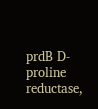prdB D-proline reductase,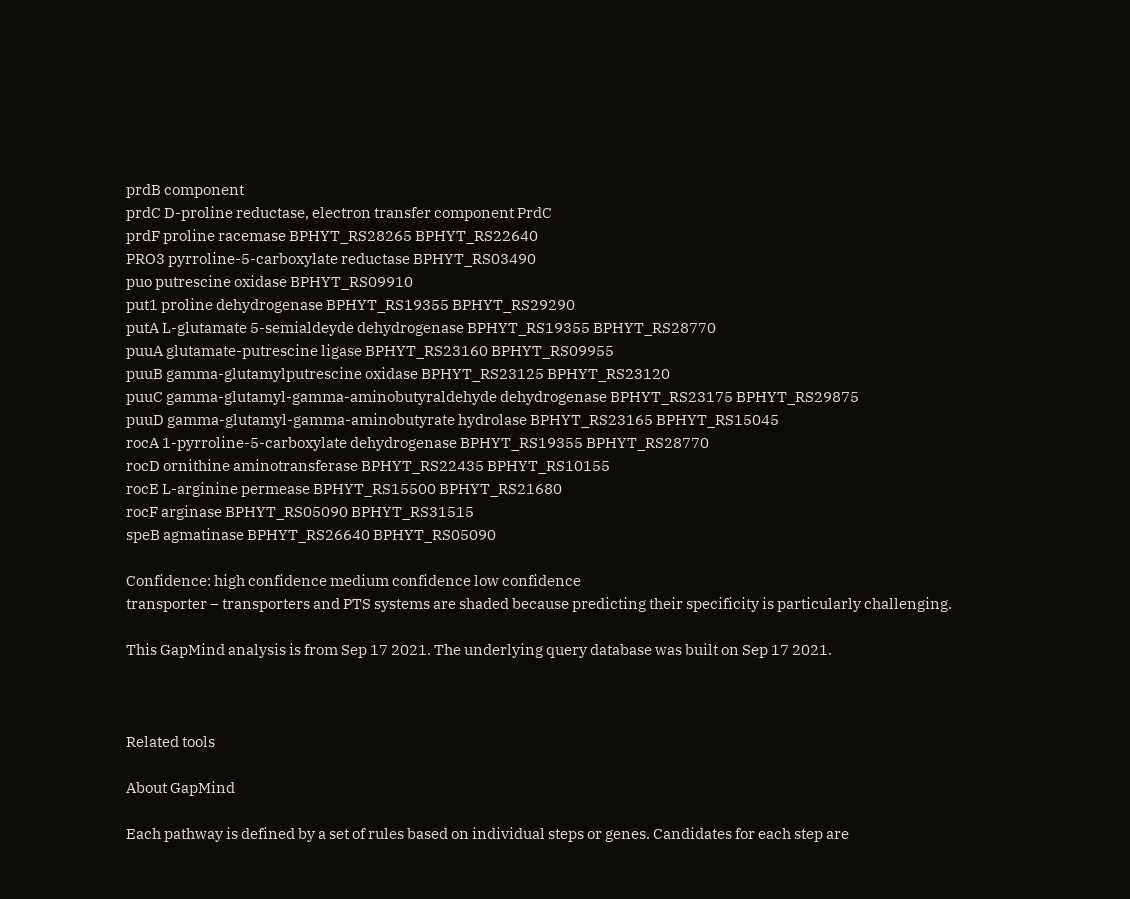prdB component
prdC D-proline reductase, electron transfer component PrdC
prdF proline racemase BPHYT_RS28265 BPHYT_RS22640
PRO3 pyrroline-5-carboxylate reductase BPHYT_RS03490
puo putrescine oxidase BPHYT_RS09910
put1 proline dehydrogenase BPHYT_RS19355 BPHYT_RS29290
putA L-glutamate 5-semialdeyde dehydrogenase BPHYT_RS19355 BPHYT_RS28770
puuA glutamate-putrescine ligase BPHYT_RS23160 BPHYT_RS09955
puuB gamma-glutamylputrescine oxidase BPHYT_RS23125 BPHYT_RS23120
puuC gamma-glutamyl-gamma-aminobutyraldehyde dehydrogenase BPHYT_RS23175 BPHYT_RS29875
puuD gamma-glutamyl-gamma-aminobutyrate hydrolase BPHYT_RS23165 BPHYT_RS15045
rocA 1-pyrroline-5-carboxylate dehydrogenase BPHYT_RS19355 BPHYT_RS28770
rocD ornithine aminotransferase BPHYT_RS22435 BPHYT_RS10155
rocE L-arginine permease BPHYT_RS15500 BPHYT_RS21680
rocF arginase BPHYT_RS05090 BPHYT_RS31515
speB agmatinase BPHYT_RS26640 BPHYT_RS05090

Confidence: high confidence medium confidence low confidence
transporter – transporters and PTS systems are shaded because predicting their specificity is particularly challenging.

This GapMind analysis is from Sep 17 2021. The underlying query database was built on Sep 17 2021.



Related tools

About GapMind

Each pathway is defined by a set of rules based on individual steps or genes. Candidates for each step are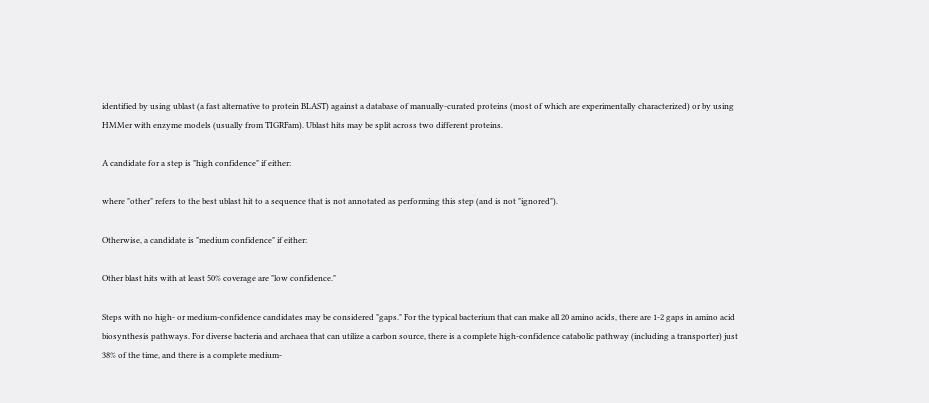identified by using ublast (a fast alternative to protein BLAST) against a database of manually-curated proteins (most of which are experimentally characterized) or by using HMMer with enzyme models (usually from TIGRFam). Ublast hits may be split across two different proteins.

A candidate for a step is "high confidence" if either:

where "other" refers to the best ublast hit to a sequence that is not annotated as performing this step (and is not "ignored").

Otherwise, a candidate is "medium confidence" if either:

Other blast hits with at least 50% coverage are "low confidence."

Steps with no high- or medium-confidence candidates may be considered "gaps." For the typical bacterium that can make all 20 amino acids, there are 1-2 gaps in amino acid biosynthesis pathways. For diverse bacteria and archaea that can utilize a carbon source, there is a complete high-confidence catabolic pathway (including a transporter) just 38% of the time, and there is a complete medium-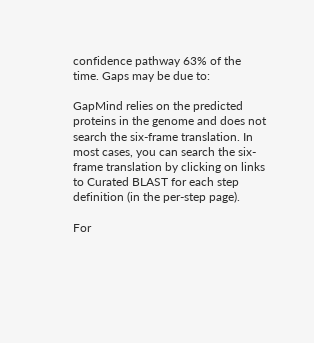confidence pathway 63% of the time. Gaps may be due to:

GapMind relies on the predicted proteins in the genome and does not search the six-frame translation. In most cases, you can search the six-frame translation by clicking on links to Curated BLAST for each step definition (in the per-step page).

For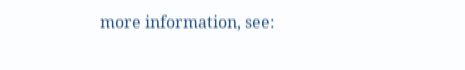more information, see: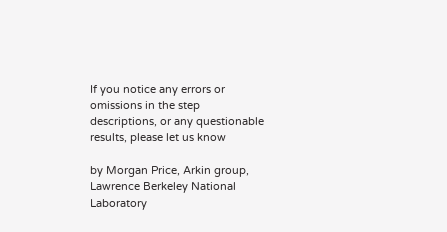If you notice any errors or omissions in the step descriptions, or any questionable results, please let us know

by Morgan Price, Arkin group, Lawrence Berkeley National Laboratory